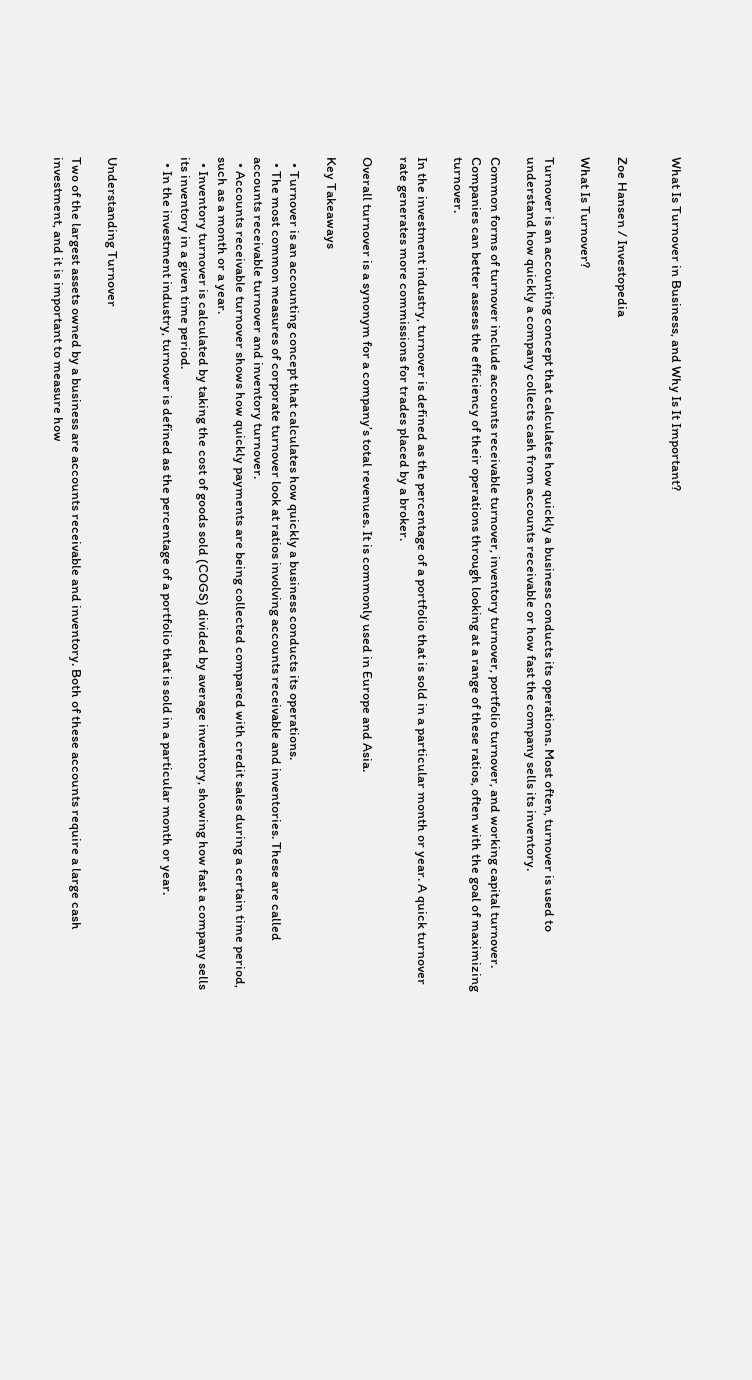What Is Turnover in Business, and Why Is It Important?


Zoe Hansen / Investopedia

What Is Turnover?

Turnover is an accounting concept that calculates how quickly a business conducts its operations. Most often, turnover is used to understand how quickly a company collects cash from accounts receivable or how fast the company sells its inventory.

Common forms of turnover include accounts receivable turnover, inventory turnover, portfolio turnover, and working capital turnover. Companies can better assess the efficiency of their operations through looking at a range of these ratios, often with the goal of maximizing turnover.

In the investment industry, turnover is defined as the percentage of a portfolio that is sold in a particular month or year. A quick turnover rate generates more commissions for trades placed by a broker.

Overall turnover is a synonym for a company’s total revenues. It is commonly used in Europe and Asia.

Key Takeaways

  • Turnover is an accounting concept that calculates how quickly a business conducts its operations.
  • The most common measures of corporate turnover look at ratios involving accounts receivable and inventories. These are called accounts receivable turnover and inventory turnover.
  • Accounts receivable turnover shows how quickly payments are being collected compared with credit sales during a certain time period, such as a month or a year.
  • Inventory turnover is calculated by taking the cost of goods sold (COGS) divided by average inventory, showing how fast a company sells its inventory in a given time period.
  • In the investment industry, turnover is defined as the percentage of a portfolio that is sold in a particular month or year.


Understanding Turnover

Two of the largest assets owned by a business are accounts receivable and inventory. Both of these accounts require a large cash investment, and it is important to measure how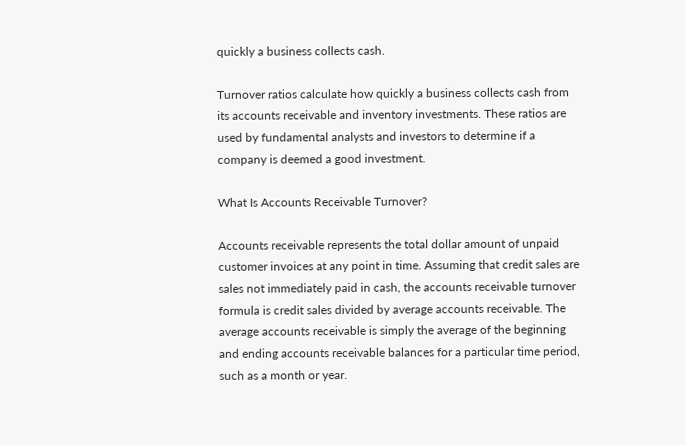quickly a business collects cash.

Turnover ratios calculate how quickly a business collects cash from its accounts receivable and inventory investments. These ratios are used by fundamental analysts and investors to determine if a company is deemed a good investment.

What Is Accounts Receivable Turnover?

Accounts receivable represents the total dollar amount of unpaid customer invoices at any point in time. Assuming that credit sales are sales not immediately paid in cash, the accounts receivable turnover formula is credit sales divided by average accounts receivable. The average accounts receivable is simply the average of the beginning and ending accounts receivable balances for a particular time period, such as a month or year.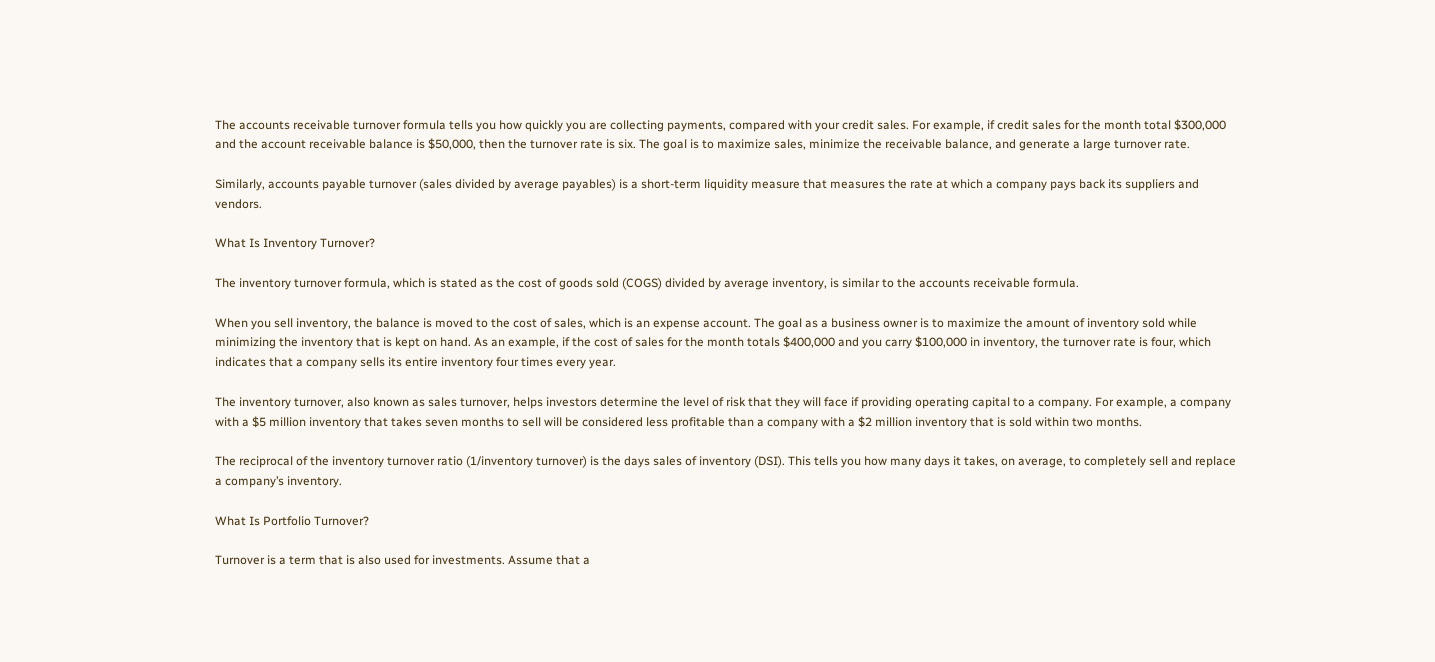The accounts receivable turnover formula tells you how quickly you are collecting payments, compared with your credit sales. For example, if credit sales for the month total $300,000 and the account receivable balance is $50,000, then the turnover rate is six. The goal is to maximize sales, minimize the receivable balance, and generate a large turnover rate.

Similarly, accounts payable turnover (sales divided by average payables) is a short-term liquidity measure that measures the rate at which a company pays back its suppliers and vendors.

What Is Inventory Turnover?

The inventory turnover formula, which is stated as the cost of goods sold (COGS) divided by average inventory, is similar to the accounts receivable formula.

When you sell inventory, the balance is moved to the cost of sales, which is an expense account. The goal as a business owner is to maximize the amount of inventory sold while minimizing the inventory that is kept on hand. As an example, if the cost of sales for the month totals $400,000 and you carry $100,000 in inventory, the turnover rate is four, which indicates that a company sells its entire inventory four times every year.

The inventory turnover, also known as sales turnover, helps investors determine the level of risk that they will face if providing operating capital to a company. For example, a company with a $5 million inventory that takes seven months to sell will be considered less profitable than a company with a $2 million inventory that is sold within two months.

The reciprocal of the inventory turnover ratio (1/inventory turnover) is the days sales of inventory (DSI). This tells you how many days it takes, on average, to completely sell and replace a company’s inventory.

What Is Portfolio Turnover?

Turnover is a term that is also used for investments. Assume that a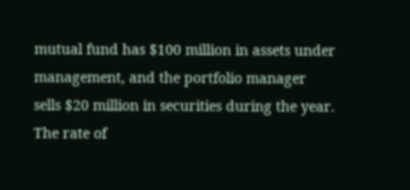mutual fund has $100 million in assets under management, and the portfolio manager sells $20 million in securities during the year. The rate of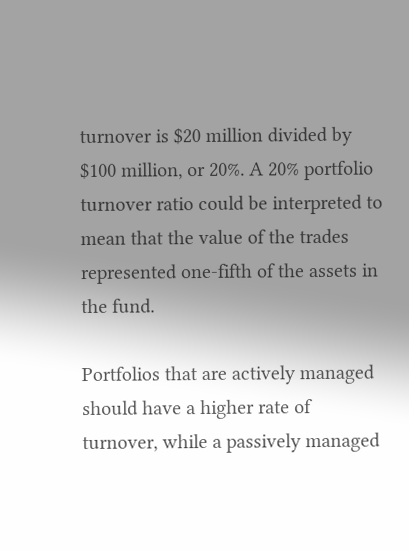turnover is $20 million divided by $100 million, or 20%. A 20% portfolio turnover ratio could be interpreted to mean that the value of the trades represented one-fifth of the assets in the fund.

Portfolios that are actively managed should have a higher rate of turnover, while a passively managed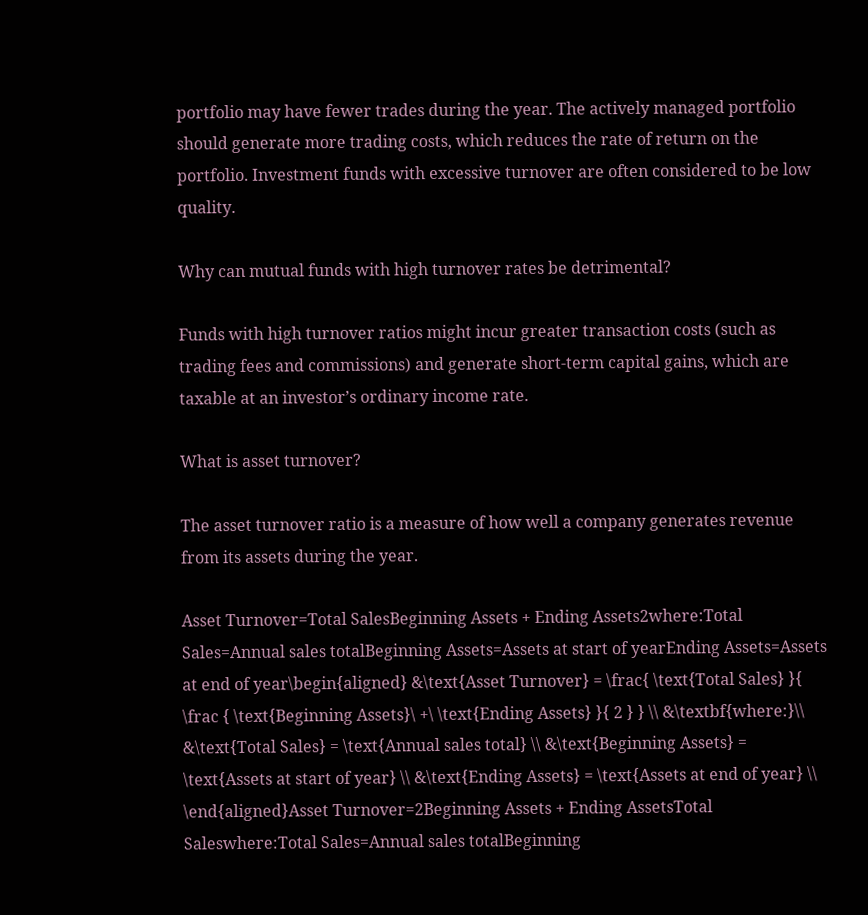portfolio may have fewer trades during the year. The actively managed portfolio should generate more trading costs, which reduces the rate of return on the portfolio. Investment funds with excessive turnover are often considered to be low quality.

Why can mutual funds with high turnover rates be detrimental?

Funds with high turnover ratios might incur greater transaction costs (such as trading fees and commissions) and generate short-term capital gains, which are taxable at an investor’s ordinary income rate.

What is asset turnover?

The asset turnover ratio is a measure of how well a company generates revenue from its assets during the year.

Asset Turnover=Total SalesBeginning Assets + Ending Assets2where:Total Sales=Annual sales totalBeginning Assets=Assets at start of yearEnding Assets=Assets at end of year\begin{aligned} &\text{Asset Turnover} = \frac{ \text{Total Sales} }{ \frac { \text{Beginning Assets}\ +\ \text{Ending Assets} }{ 2 } } \\ &\textbf{where:}\\ &\text{Total Sales} = \text{Annual sales total} \\ &\text{Beginning Assets} = \text{Assets at start of year} \\ &\text{Ending Assets} = \text{Assets at end of year} \\ \end{aligned}Asset Turnover=2Beginning Assets + Ending AssetsTotal Saleswhere:Total Sales=Annual sales totalBeginning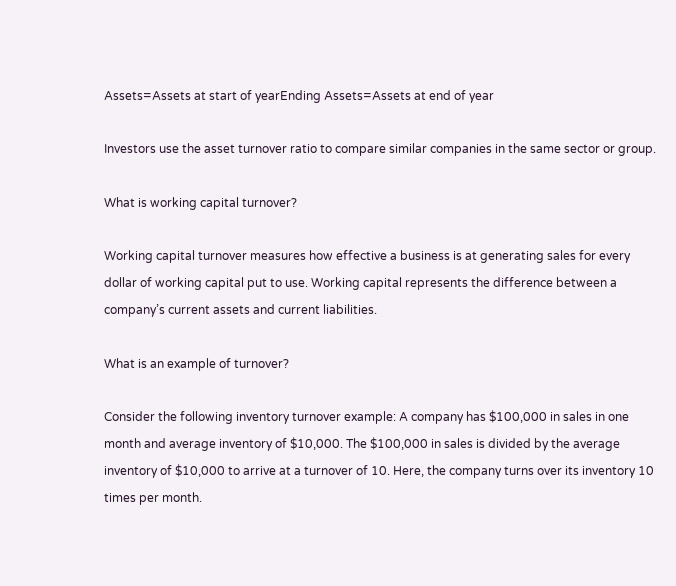Assets=Assets at start of yearEnding Assets=Assets at end of year

Investors use the asset turnover ratio to compare similar companies in the same sector or group.

What is working capital turnover?

Working capital turnover measures how effective a business is at generating sales for every dollar of working capital put to use. Working capital represents the difference between a company’s current assets and current liabilities.

What is an example of turnover?

Consider the following inventory turnover example: A company has $100,000 in sales in one month and average inventory of $10,000. The $100,000 in sales is divided by the average inventory of $10,000 to arrive at a turnover of 10. Here, the company turns over its inventory 10 times per month.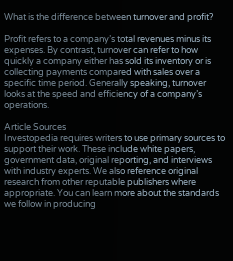What is the difference between turnover and profit?

Profit refers to a company’s total revenues minus its expenses. By contrast, turnover can refer to how quickly a company either has sold its inventory or is collecting payments compared with sales over a specific time period. Generally speaking, turnover looks at the speed and efficiency of a company’s operations.

Article Sources
Investopedia requires writers to use primary sources to support their work. These include white papers, government data, original reporting, and interviews with industry experts. We also reference original research from other reputable publishers where appropriate. You can learn more about the standards we follow in producing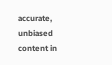accurate, unbiased content in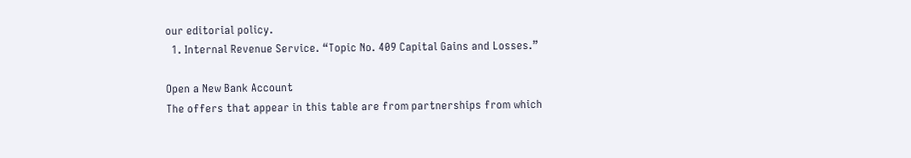our editorial policy.
  1. Internal Revenue Service. “Topic No. 409 Capital Gains and Losses.”

Open a New Bank Account
The offers that appear in this table are from partnerships from which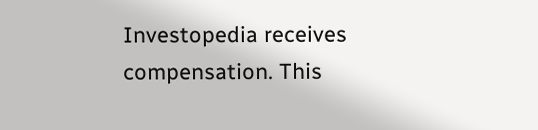Investopedia receives compensation. This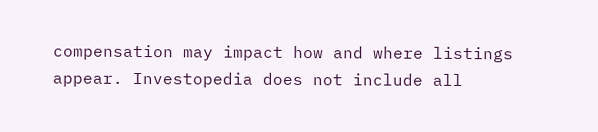compensation may impact how and where listings appear. Investopedia does not include all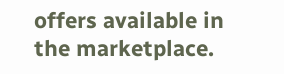offers available in the marketplace.